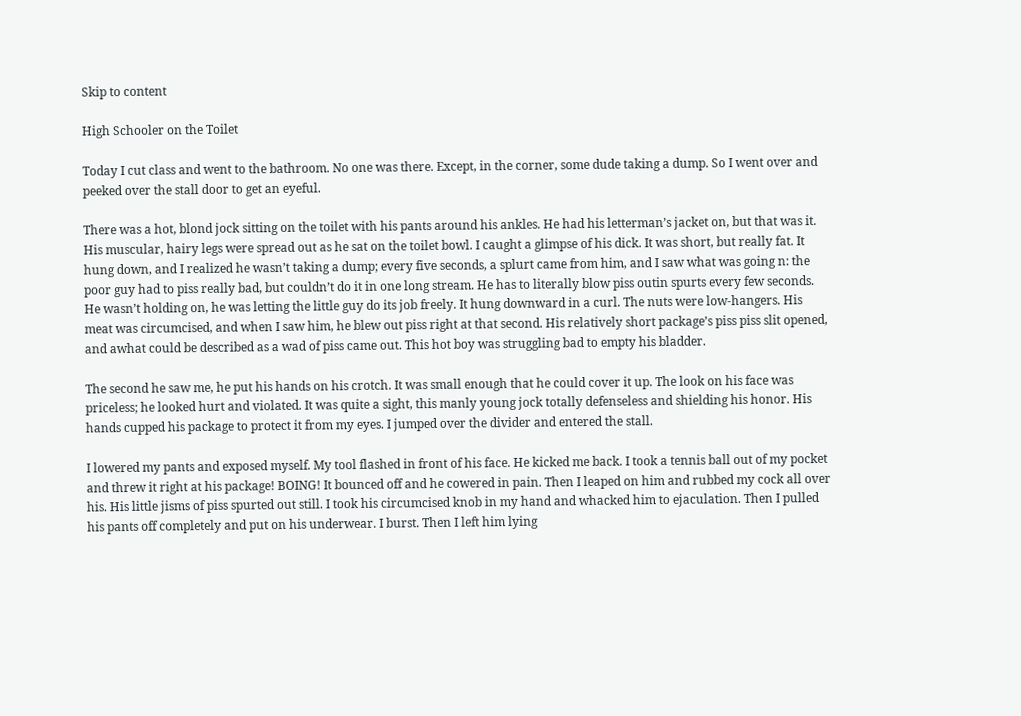Skip to content

High Schooler on the Toilet

Today I cut class and went to the bathroom. No one was there. Except, in the corner, some dude taking a dump. So I went over and peeked over the stall door to get an eyeful.

There was a hot, blond jock sitting on the toilet with his pants around his ankles. He had his letterman’s jacket on, but that was it. His muscular, hairy legs were spread out as he sat on the toilet bowl. I caught a glimpse of his dick. It was short, but really fat. It hung down, and I realized he wasn’t taking a dump; every five seconds, a splurt came from him, and I saw what was going n: the poor guy had to piss really bad, but couldn’t do it in one long stream. He has to literally blow piss outin spurts every few seconds. He wasn’t holding on, he was letting the little guy do its job freely. It hung downward in a curl. The nuts were low-hangers. His meat was circumcised, and when I saw him, he blew out piss right at that second. His relatively short package’s piss piss slit opened, and awhat could be described as a wad of piss came out. This hot boy was struggling bad to empty his bladder.

The second he saw me, he put his hands on his crotch. It was small enough that he could cover it up. The look on his face was priceless; he looked hurt and violated. It was quite a sight, this manly young jock totally defenseless and shielding his honor. His hands cupped his package to protect it from my eyes. I jumped over the divider and entered the stall.

I lowered my pants and exposed myself. My tool flashed in front of his face. He kicked me back. I took a tennis ball out of my pocket and threw it right at his package! BOING! It bounced off and he cowered in pain. Then I leaped on him and rubbed my cock all over his. His little jisms of piss spurted out still. I took his circumcised knob in my hand and whacked him to ejaculation. Then I pulled his pants off completely and put on his underwear. I burst. Then I left him lying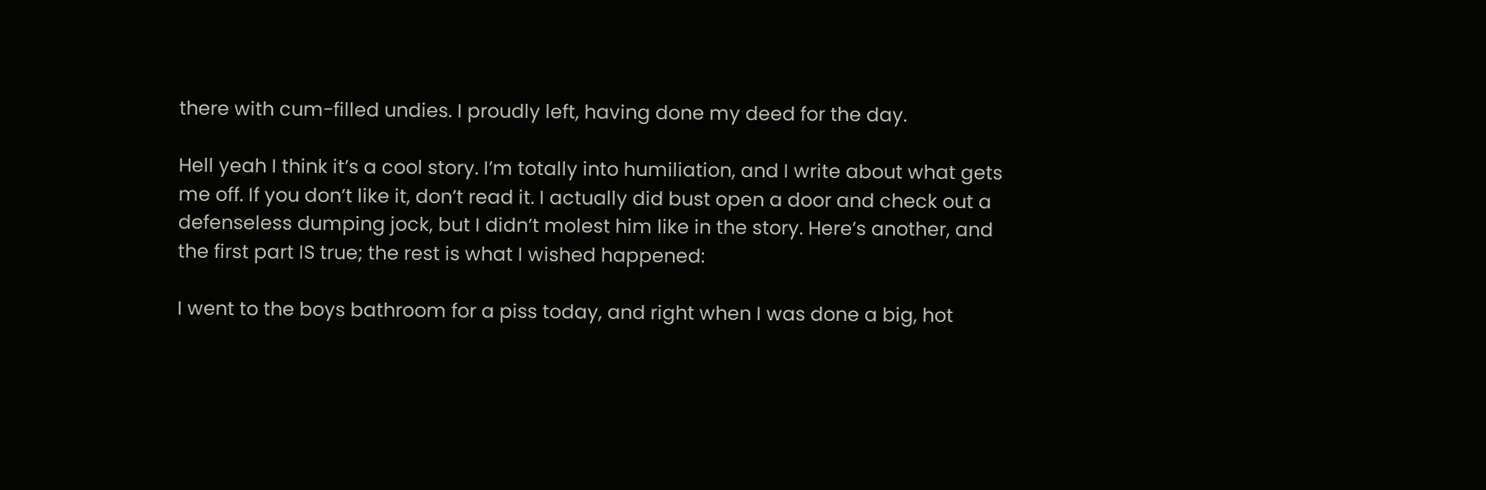there with cum-filled undies. I proudly left, having done my deed for the day.

Hell yeah I think it’s a cool story. I’m totally into humiliation, and I write about what gets me off. If you don’t like it, don’t read it. I actually did bust open a door and check out a defenseless dumping jock, but I didn’t molest him like in the story. Here’s another, and the first part IS true; the rest is what I wished happened:

I went to the boys bathroom for a piss today, and right when I was done a big, hot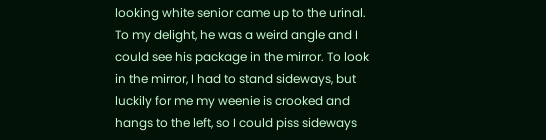looking white senior came up to the urinal. To my delight, he was a weird angle and I could see his package in the mirror. To look in the mirror, I had to stand sideways, but luckily for me my weenie is crooked and hangs to the left, so I could piss sideways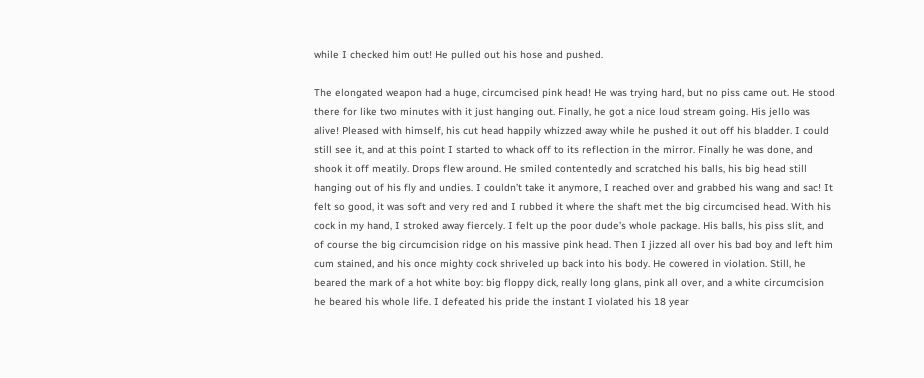while I checked him out! He pulled out his hose and pushed.

The elongated weapon had a huge, circumcised pink head! He was trying hard, but no piss came out. He stood there for like two minutes with it just hanging out. Finally, he got a nice loud stream going. His jello was alive! Pleased with himself, his cut head happily whizzed away while he pushed it out off his bladder. I could still see it, and at this point I started to whack off to its reflection in the mirror. Finally he was done, and shook it off meatily. Drops flew around. He smiled contentedly and scratched his balls, his big head still hanging out of his fly and undies. I couldn’t take it anymore, I reached over and grabbed his wang and sac! It felt so good, it was soft and very red and I rubbed it where the shaft met the big circumcised head. With his cock in my hand, I stroked away fiercely. I felt up the poor dude’s whole package. His balls, his piss slit, and of course the big circumcision ridge on his massive pink head. Then I jizzed all over his bad boy and left him cum stained, and his once mighty cock shriveled up back into his body. He cowered in violation. Still, he beared the mark of a hot white boy: big floppy dick, really long glans, pink all over, and a white circumcision he beared his whole life. I defeated his pride the instant I violated his 18 year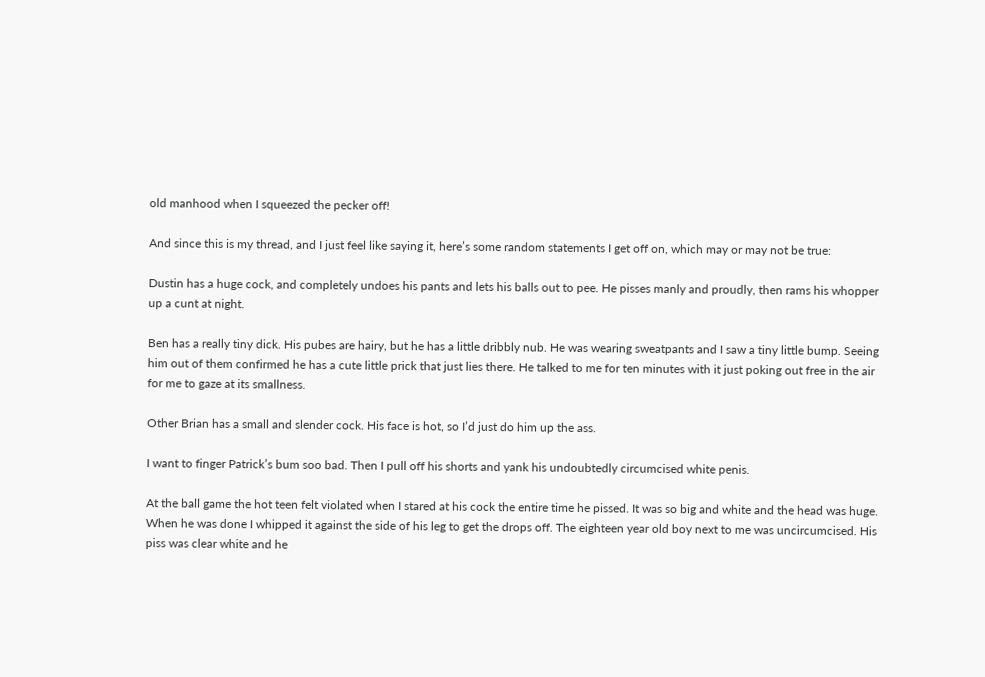old manhood when I squeezed the pecker off!

And since this is my thread, and I just feel like saying it, here’s some random statements I get off on, which may or may not be true:

Dustin has a huge cock, and completely undoes his pants and lets his balls out to pee. He pisses manly and proudly, then rams his whopper up a cunt at night.

Ben has a really tiny dick. His pubes are hairy, but he has a little dribbly nub. He was wearing sweatpants and I saw a tiny little bump. Seeing him out of them confirmed he has a cute little prick that just lies there. He talked to me for ten minutes with it just poking out free in the air for me to gaze at its smallness.

Other Brian has a small and slender cock. His face is hot, so I’d just do him up the ass.

I want to finger Patrick’s bum soo bad. Then I pull off his shorts and yank his undoubtedly circumcised white penis.

At the ball game the hot teen felt violated when I stared at his cock the entire time he pissed. It was so big and white and the head was huge. When he was done I whipped it against the side of his leg to get the drops off. The eighteen year old boy next to me was uncircumcised. His piss was clear white and he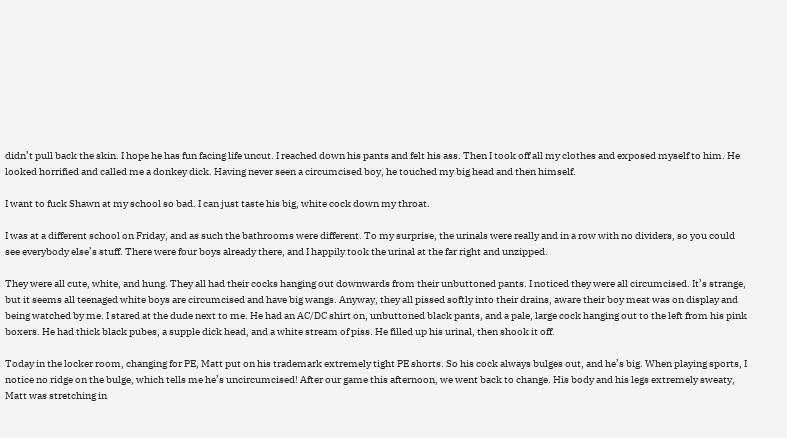didn’t pull back the skin. I hope he has fun facing life uncut. I reached down his pants and felt his ass. Then I took off all my clothes and exposed myself to him. He looked horrified and called me a donkey dick. Having never seen a circumcised boy, he touched my big head and then himself.

I want to fuck Shawn at my school so bad. I can just taste his big, white cock down my throat.

I was at a different school on Friday, and as such the bathrooms were different. To my surprise, the urinals were really and in a row with no dividers, so you could see everybody else’s stuff. There were four boys already there, and I happily took the urinal at the far right and unzipped.

They were all cute, white, and hung. They all had their cocks hanging out downwards from their unbuttoned pants. I noticed they were all circumcised. It’s strange, but it seems all teenaged white boys are circumcised and have big wangs. Anyway, they all pissed softly into their drains, aware their boy meat was on display and being watched by me. I stared at the dude next to me. He had an AC/DC shirt on, unbuttoned black pants, and a pale, large cock hanging out to the left from his pink boxers. He had thick black pubes, a supple dick head, and a white stream of piss. He filled up his urinal, then shook it off.

Today in the locker room, changing for PE, Matt put on his trademark extremely tight PE shorts. So his cock always bulges out, and he’s big. When playing sports, I notice no ridge on the bulge, which tells me he’s uncircumcised! After our game this afternoon, we went back to change. His body and his legs extremely sweaty, Matt was stretching in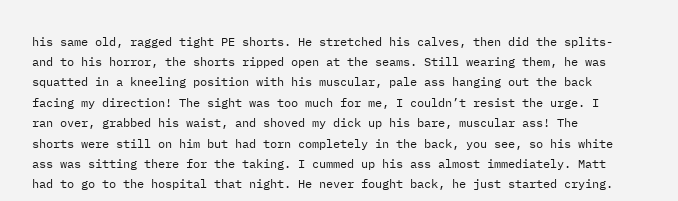his same old, ragged tight PE shorts. He stretched his calves, then did the splits- and to his horror, the shorts ripped open at the seams. Still wearing them, he was squatted in a kneeling position with his muscular, pale ass hanging out the back facing my direction! The sight was too much for me, I couldn’t resist the urge. I ran over, grabbed his waist, and shoved my dick up his bare, muscular ass! The shorts were still on him but had torn completely in the back, you see, so his white ass was sitting there for the taking. I cummed up his ass almost immediately. Matt had to go to the hospital that night. He never fought back, he just started crying.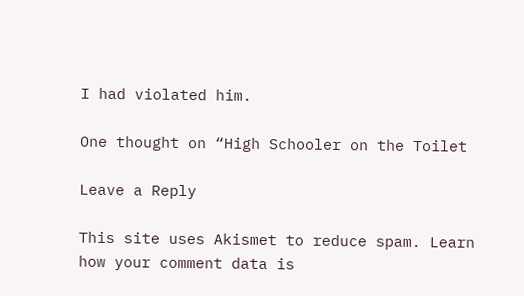I had violated him.

One thought on “High Schooler on the Toilet

Leave a Reply

This site uses Akismet to reduce spam. Learn how your comment data is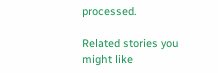processed.

Related stories you might like